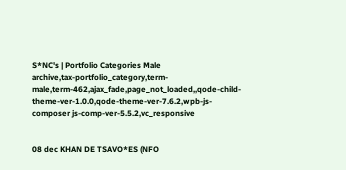S*NC's | Portfolio Categories Male
archive,tax-portfolio_category,term-male,term-462,ajax_fade,page_not_loaded,,qode-child-theme-ver-1.0.0,qode-theme-ver-7.6.2,wpb-js-composer js-comp-ver-5.5.2,vc_responsive


08 dec KHAN DE TSAVO*ES (NFO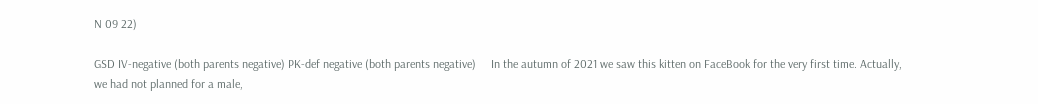N 09 22)

GSD IV-negative (both parents negative) PK-def negative (both parents negative)     In the autumn of 2021 we saw this kitten on FaceBook for the very first time. Actually, we had not planned for a male,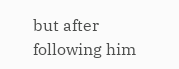but after following him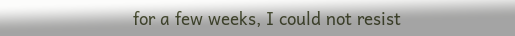for a few weeks, I could not resist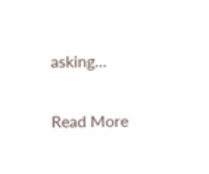asking...

Read More